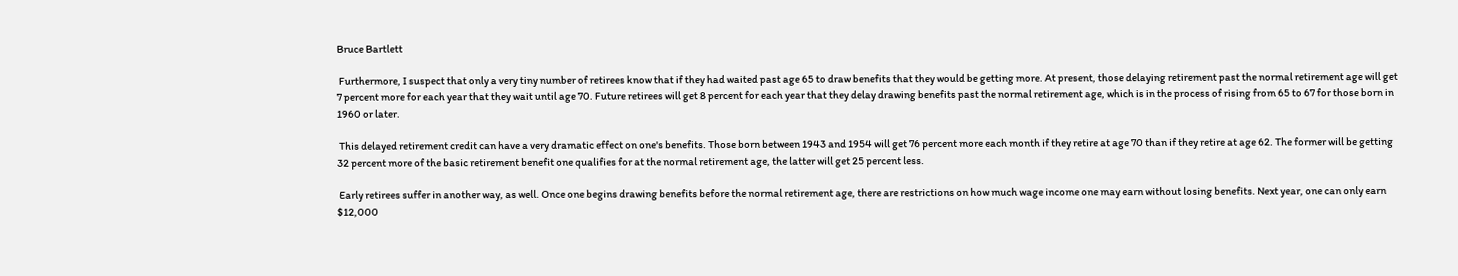Bruce Bartlett

 Furthermore, I suspect that only a very tiny number of retirees know that if they had waited past age 65 to draw benefits that they would be getting more. At present, those delaying retirement past the normal retirement age will get 7 percent more for each year that they wait until age 70. Future retirees will get 8 percent for each year that they delay drawing benefits past the normal retirement age, which is in the process of rising from 65 to 67 for those born in 1960 or later.

 This delayed retirement credit can have a very dramatic effect on one's benefits. Those born between 1943 and 1954 will get 76 percent more each month if they retire at age 70 than if they retire at age 62. The former will be getting 32 percent more of the basic retirement benefit one qualifies for at the normal retirement age, the latter will get 25 percent less.

 Early retirees suffer in another way, as well. Once one begins drawing benefits before the normal retirement age, there are restrictions on how much wage income one may earn without losing benefits. Next year, one can only earn $12,000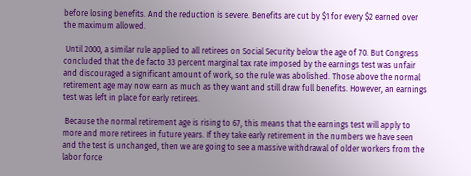before losing benefits. And the reduction is severe. Benefits are cut by $1 for every $2 earned over the maximum allowed.

 Until 2000, a similar rule applied to all retirees on Social Security below the age of 70. But Congress concluded that the de facto 33 percent marginal tax rate imposed by the earnings test was unfair and discouraged a significant amount of work, so the rule was abolished. Those above the normal retirement age may now earn as much as they want and still draw full benefits. However, an earnings test was left in place for early retirees.

 Because the normal retirement age is rising to 67, this means that the earnings test will apply to more and more retirees in future years. If they take early retirement in the numbers we have seen and the test is unchanged, then we are going to see a massive withdrawal of older workers from the labor force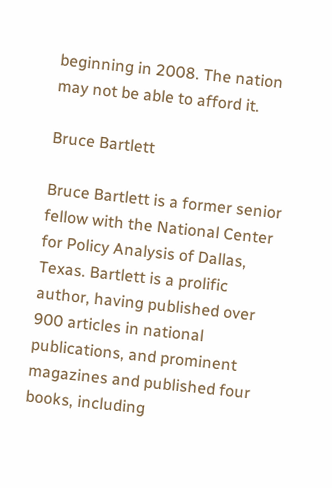beginning in 2008. The nation may not be able to afford it.

Bruce Bartlett

Bruce Bartlett is a former senior fellow with the National Center for Policy Analysis of Dallas, Texas. Bartlett is a prolific author, having published over 900 articles in national publications, and prominent magazines and published four books, including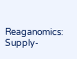Reaganomics: Supply-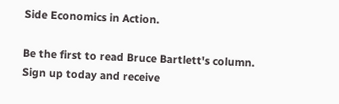Side Economics in Action.

Be the first to read Bruce Bartlett's column. Sign up today and receive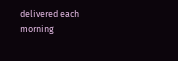delivered each morning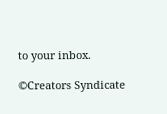to your inbox.

©Creators Syndicate